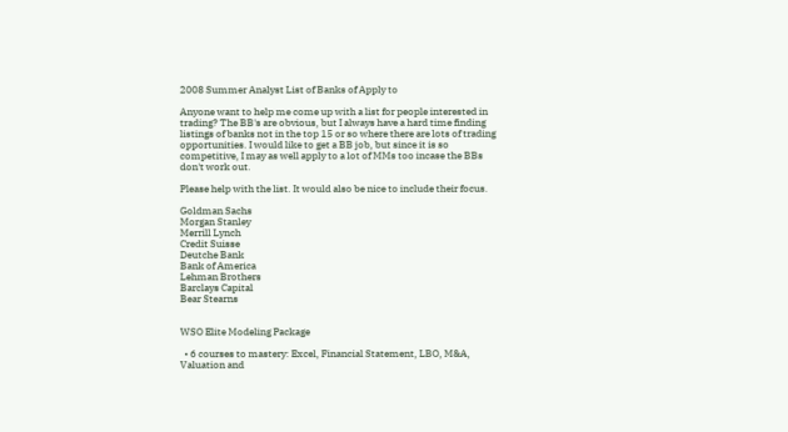2008 Summer Analyst List of Banks of Apply to

Anyone want to help me come up with a list for people interested in trading? The BB's are obvious, but I always have a hard time finding listings of banks not in the top 15 or so where there are lots of trading opportunities. I would like to get a BB job, but since it is so competitive, I may as well apply to a lot of MMs too incase the BBs don't work out.

Please help with the list. It would also be nice to include their focus.

Goldman Sachs
Morgan Stanley
Merrill Lynch
Credit Suisse
Deutche Bank
Bank of America
Lehman Brothers
Barclays Capital
Bear Stearns


WSO Elite Modeling Package

  • 6 courses to mastery: Excel, Financial Statement, LBO, M&A, Valuation and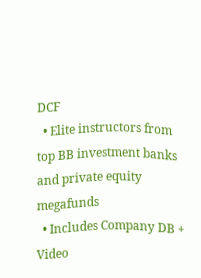DCF
  • Elite instructors from top BB investment banks and private equity megafunds
  • Includes Company DB + Video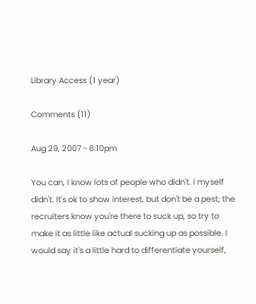Library Access (1 year)

Comments (11)

Aug 29, 2007 - 6:10pm

You can, I know lots of people who didn't. I myself didn't. It's ok to show interest, but don't be a pest; the recruiters know you're there to suck up, so try to make it as little like actual sucking up as possible. I would say it's a little hard to differentiate yourself,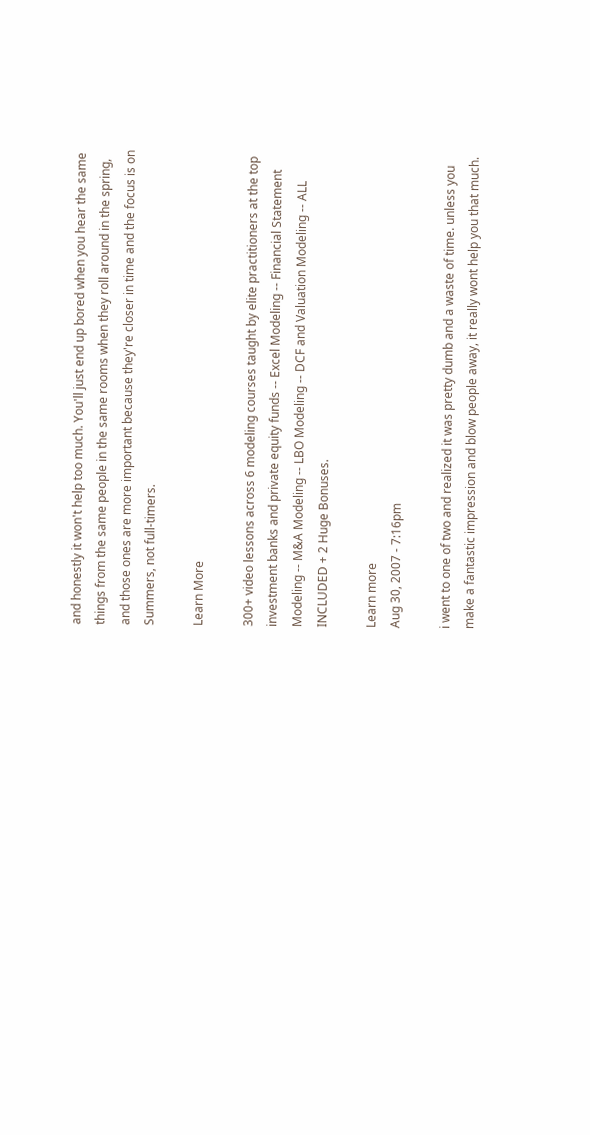and honestly it won't help too much. You'll just end up bored when you hear the same things from the same people in the same rooms when they roll around in the spring, and those ones are more important because they're closer in time and the focus is on Summers, not full-timers.

Learn More

300+ video lessons across 6 modeling courses taught by elite practitioners at the top investment banks and private equity funds -- Excel Modeling -- Financial Statement Modeling -- M&A Modeling -- LBO Modeling -- DCF and Valuation Modeling -- ALL INCLUDED + 2 Huge Bonuses.

Learn more
Aug 30, 2007 - 7:16pm

i went to one of two and realized it was pretty dumb and a waste of time. unless you make a fantastic impression and blow people away, it really wont help you that much.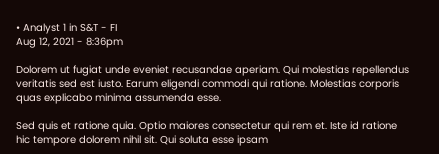• Analyst 1 in S&T - FI
Aug 12, 2021 - 8:36pm

Dolorem ut fugiat unde eveniet recusandae aperiam. Qui molestias repellendus veritatis sed est iusto. Earum eligendi commodi qui ratione. Molestias corporis quas explicabo minima assumenda esse.

Sed quis et ratione quia. Optio maiores consectetur qui rem et. Iste id ratione hic tempore dolorem nihil sit. Qui soluta esse ipsam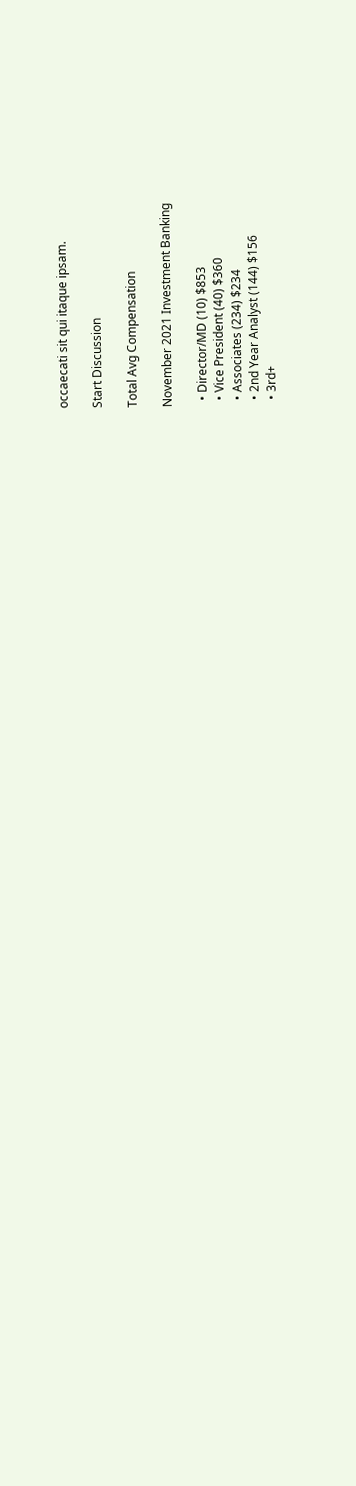occaecati sit qui itaque ipsam.

Start Discussion

Total Avg Compensation

November 2021 Investment Banking

  • Director/MD (10) $853
  • Vice President (40) $360
  • Associates (234) $234
  • 2nd Year Analyst (144) $156
  • 3rd+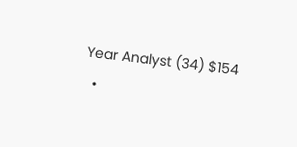Year Analyst (34) $154
  •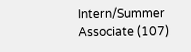Intern/Summer Associate (107)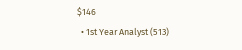$146
  • 1st Year Analyst (513)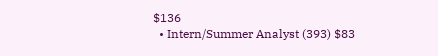$136
  • Intern/Summer Analyst (393) $83